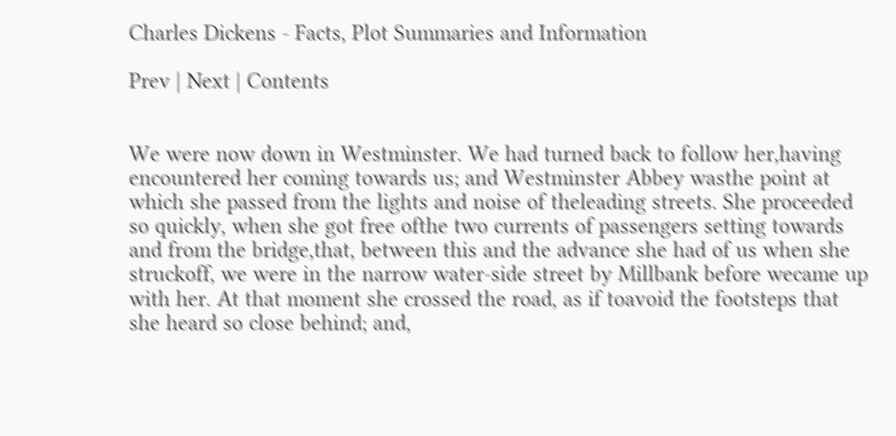Charles Dickens - Facts, Plot Summaries and Information

Prev | Next | Contents


We were now down in Westminster. We had turned back to follow her,having encountered her coming towards us; and Westminster Abbey wasthe point at which she passed from the lights and noise of theleading streets. She proceeded so quickly, when she got free ofthe two currents of passengers setting towards and from the bridge,that, between this and the advance she had of us when she struckoff, we were in the narrow water-side street by Millbank before wecame up with her. At that moment she crossed the road, as if toavoid the footsteps that she heard so close behind; and,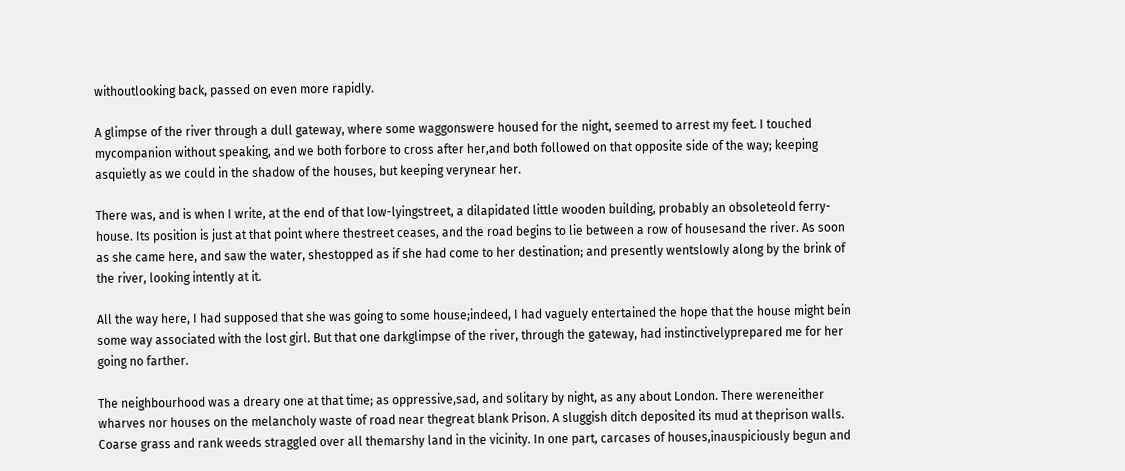withoutlooking back, passed on even more rapidly.

A glimpse of the river through a dull gateway, where some waggonswere housed for the night, seemed to arrest my feet. I touched mycompanion without speaking, and we both forbore to cross after her,and both followed on that opposite side of the way; keeping asquietly as we could in the shadow of the houses, but keeping verynear her.

There was, and is when I write, at the end of that low-lyingstreet, a dilapidated little wooden building, probably an obsoleteold ferry-house. Its position is just at that point where thestreet ceases, and the road begins to lie between a row of housesand the river. As soon as she came here, and saw the water, shestopped as if she had come to her destination; and presently wentslowly along by the brink of the river, looking intently at it.

All the way here, I had supposed that she was going to some house;indeed, I had vaguely entertained the hope that the house might bein some way associated with the lost girl. But that one darkglimpse of the river, through the gateway, had instinctivelyprepared me for her going no farther.

The neighbourhood was a dreary one at that time; as oppressive,sad, and solitary by night, as any about London. There wereneither wharves nor houses on the melancholy waste of road near thegreat blank Prison. A sluggish ditch deposited its mud at theprison walls. Coarse grass and rank weeds straggled over all themarshy land in the vicinity. In one part, carcases of houses,inauspiciously begun and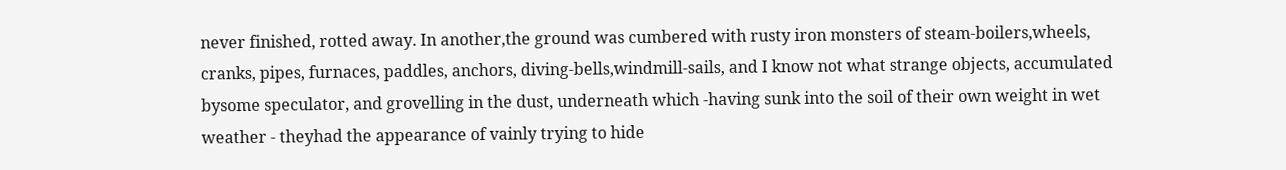never finished, rotted away. In another,the ground was cumbered with rusty iron monsters of steam-boilers,wheels, cranks, pipes, furnaces, paddles, anchors, diving-bells,windmill-sails, and I know not what strange objects, accumulated bysome speculator, and grovelling in the dust, underneath which -having sunk into the soil of their own weight in wet weather - theyhad the appearance of vainly trying to hide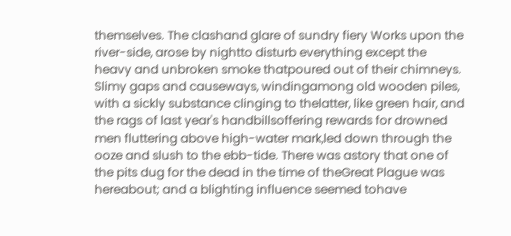themselves. The clashand glare of sundry fiery Works upon the river-side, arose by nightto disturb everything except the heavy and unbroken smoke thatpoured out of their chimneys. Slimy gaps and causeways, windingamong old wooden piles, with a sickly substance clinging to thelatter, like green hair, and the rags of last year's handbillsoffering rewards for drowned men fluttering above high-water mark,led down through the ooze and slush to the ebb-tide. There was astory that one of the pits dug for the dead in the time of theGreat Plague was hereabout; and a blighting influence seemed tohave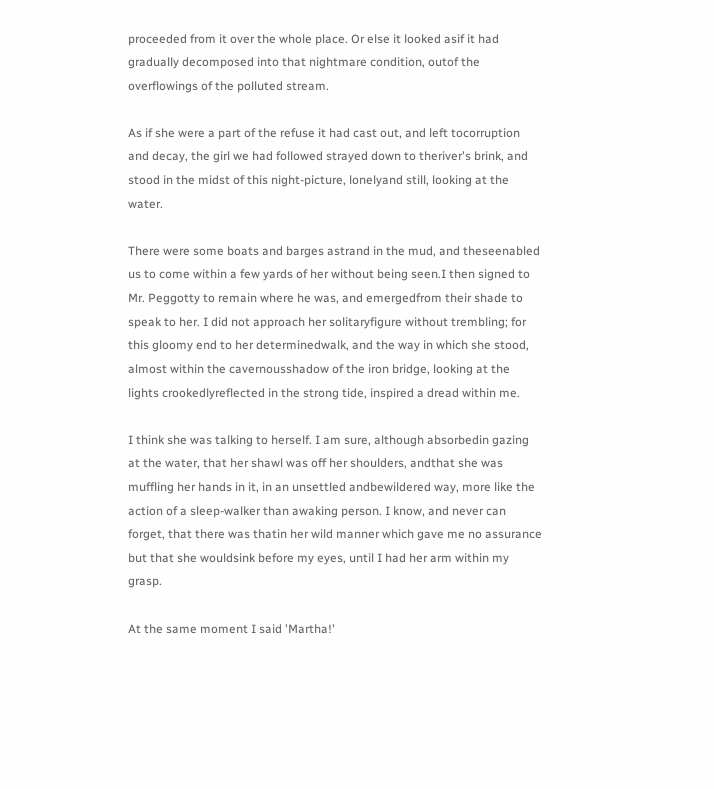proceeded from it over the whole place. Or else it looked asif it had gradually decomposed into that nightmare condition, outof the overflowings of the polluted stream.

As if she were a part of the refuse it had cast out, and left tocorruption and decay, the girl we had followed strayed down to theriver's brink, and stood in the midst of this night-picture, lonelyand still, looking at the water.

There were some boats and barges astrand in the mud, and theseenabled us to come within a few yards of her without being seen.I then signed to Mr. Peggotty to remain where he was, and emergedfrom their shade to speak to her. I did not approach her solitaryfigure without trembling; for this gloomy end to her determinedwalk, and the way in which she stood, almost within the cavernousshadow of the iron bridge, looking at the lights crookedlyreflected in the strong tide, inspired a dread within me.

I think she was talking to herself. I am sure, although absorbedin gazing at the water, that her shawl was off her shoulders, andthat she was muffling her hands in it, in an unsettled andbewildered way, more like the action of a sleep-walker than awaking person. I know, and never can forget, that there was thatin her wild manner which gave me no assurance but that she wouldsink before my eyes, until I had her arm within my grasp.

At the same moment I said 'Martha!'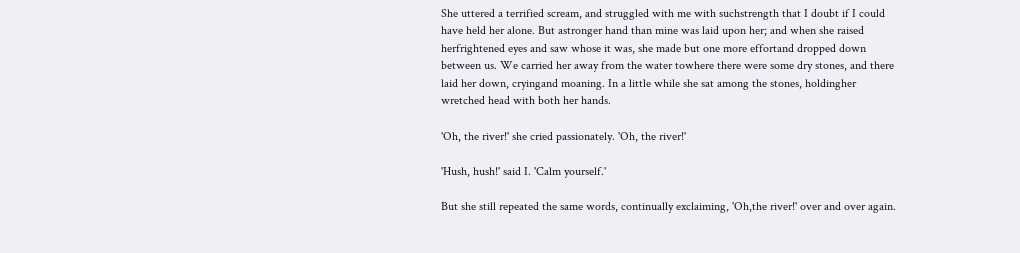She uttered a terrified scream, and struggled with me with suchstrength that I doubt if I could have held her alone. But astronger hand than mine was laid upon her; and when she raised herfrightened eyes and saw whose it was, she made but one more effortand dropped down between us. We carried her away from the water towhere there were some dry stones, and there laid her down, cryingand moaning. In a little while she sat among the stones, holdingher wretched head with both her hands.

'Oh, the river!' she cried passionately. 'Oh, the river!'

'Hush, hush!' said I. 'Calm yourself.'

But she still repeated the same words, continually exclaiming, 'Oh,the river!' over and over again.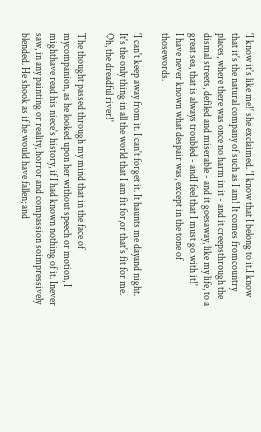'I know it's like me!' she exclaimed. 'I know that I belong to it.I know that it's the natural company of such as I am! It comes fromcountry places, where there was once no harm in it - and it creepsthrough the dismal streets, defiled and miserable - and it goesaway, like my life, to a great sea, that is always troubled - andI feel that I must go with it!'
I have never known what despair was, except in the tone of thosewords.

'I can't keep away from it. I can't forget it. It haunts me dayand night. It's the only thing in all the world that I am fit for,or that's fit for me. Oh, the dreadful river!'

The thought passed through my mind that in the face of mycompanion, as he looked upon her without speech or motion, I mighthave read his niece's history, if I had known nothing of it. Inever saw, in any painting or reality, horror and compassion soimpressively blended. He shook as if he would have fallen; and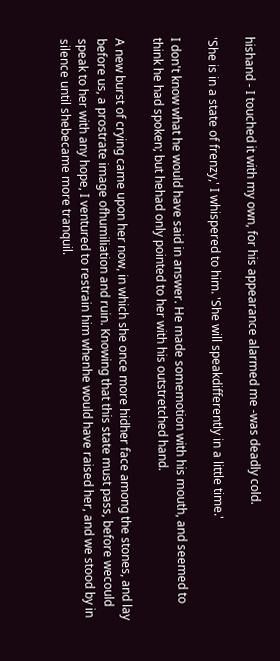hishand - I touched it with my own, for his appearance alarmed me -was deadly cold.

'She is in a state of frenzy,' I whispered to him. 'She will speakdifferently in a little time.'

I don't know what he would have said in answer. He made somemotion with his mouth, and seemed to think he had spoken; but hehad only pointed to her with his outstretched hand.

A new burst of crying came upon her now, in which she once more hidher face among the stones, and lay before us, a prostrate image ofhumiliation and ruin. Knowing that this state must pass, before wecould speak to her with any hope, I ventured to restrain him whenhe would have raised her, and we stood by in silence until shebecame more tranquil.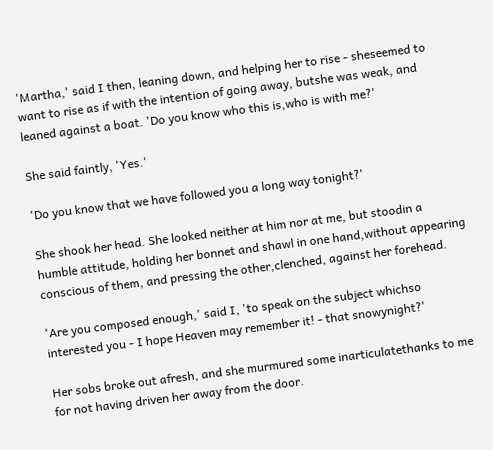'Martha,' said I then, leaning down, and helping her to rise - sheseemed to want to rise as if with the intention of going away, butshe was weak, and leaned against a boat. 'Do you know who this is,who is with me?'

She said faintly, 'Yes.'

'Do you know that we have followed you a long way tonight?'

She shook her head. She looked neither at him nor at me, but stoodin a humble attitude, holding her bonnet and shawl in one hand,without appearing conscious of them, and pressing the other,clenched, against her forehead.

'Are you composed enough,' said I, 'to speak on the subject whichso interested you - I hope Heaven may remember it! - that snowynight?'

Her sobs broke out afresh, and she murmured some inarticulatethanks to me for not having driven her away from the door.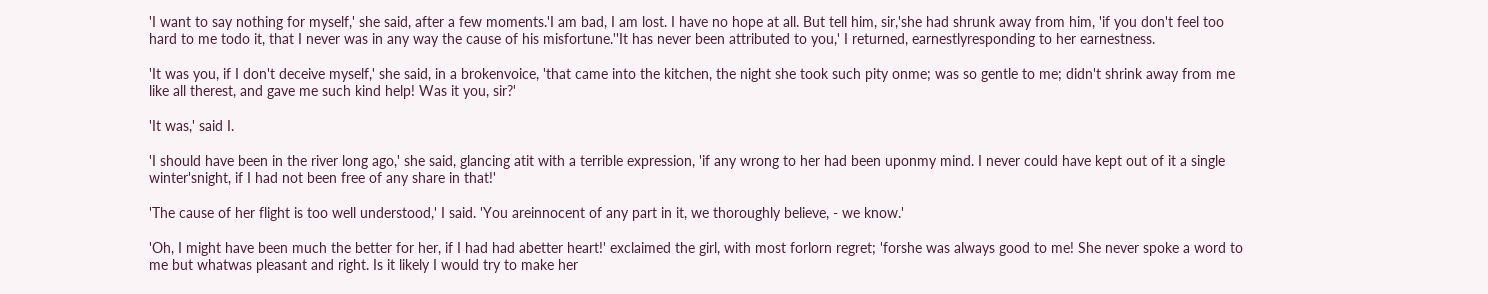'I want to say nothing for myself,' she said, after a few moments.'I am bad, I am lost. I have no hope at all. But tell him, sir,'she had shrunk away from him, 'if you don't feel too hard to me todo it, that I never was in any way the cause of his misfortune.''It has never been attributed to you,' I returned, earnestlyresponding to her earnestness.

'It was you, if I don't deceive myself,' she said, in a brokenvoice, 'that came into the kitchen, the night she took such pity onme; was so gentle to me; didn't shrink away from me like all therest, and gave me such kind help! Was it you, sir?'

'It was,' said I.

'I should have been in the river long ago,' she said, glancing atit with a terrible expression, 'if any wrong to her had been uponmy mind. I never could have kept out of it a single winter'snight, if I had not been free of any share in that!'

'The cause of her flight is too well understood,' I said. 'You areinnocent of any part in it, we thoroughly believe, - we know.'

'Oh, I might have been much the better for her, if I had had abetter heart!' exclaimed the girl, with most forlorn regret; 'forshe was always good to me! She never spoke a word to me but whatwas pleasant and right. Is it likely I would try to make her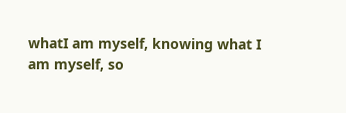whatI am myself, knowing what I am myself, so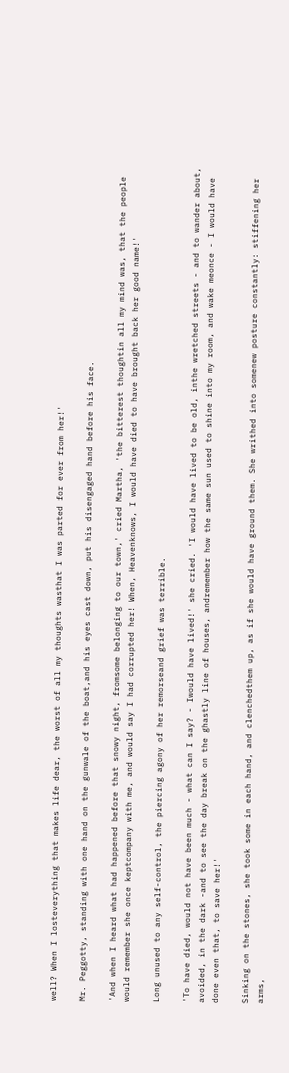well? When I losteverything that makes life dear, the worst of all my thoughts wasthat I was parted for ever from her!'

Mr. Peggotty, standing with one hand on the gunwale of the boat,and his eyes cast down, put his disengaged hand before his face.

'And when I heard what had happened before that snowy night, fromsome belonging to our town,' cried Martha, 'the bitterest thoughtin all my mind was, that the people would remember she once keptcompany with me, and would say I had corrupted her! When, Heavenknows, I would have died to have brought back her good name!'

Long unused to any self-control, the piercing agony of her remorseand grief was terrible.

'To have died, would not have been much - what can I say? - Iwould have lived!' she cried. 'I would have lived to be old, inthe wretched streets - and to wander about, avoided, in the dark -and to see the day break on the ghastly line of houses, andremember how the same sun used to shine into my room, and wake meonce - I would have done even that, to save her!'

Sinking on the stones, she took some in each hand, and clenchedthem up, as if she would have ground them. She writhed into somenew posture constantly: stiffening her arms,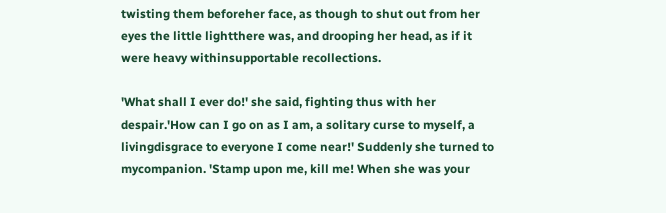twisting them beforeher face, as though to shut out from her eyes the little lightthere was, and drooping her head, as if it were heavy withinsupportable recollections.

'What shall I ever do!' she said, fighting thus with her despair.'How can I go on as I am, a solitary curse to myself, a livingdisgrace to everyone I come near!' Suddenly she turned to mycompanion. 'Stamp upon me, kill me! When she was your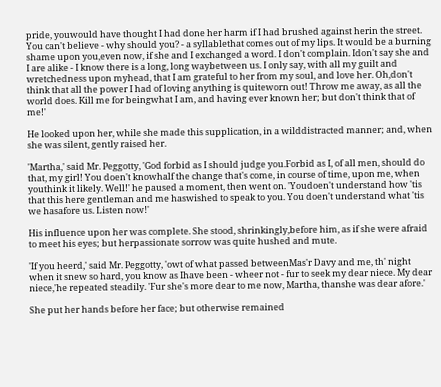pride, youwould have thought I had done her harm if I had brushed against herin the street. You can't believe - why should you? - a syllablethat comes out of my lips. It would be a burning shame upon you,even now, if she and I exchanged a word. I don't complain. Idon't say she and I are alike - I know there is a long, long waybetween us. I only say, with all my guilt and wretchedness upon myhead, that I am grateful to her from my soul, and love her. Oh,don't think that all the power I had of loving anything is quiteworn out! Throw me away, as all the world does. Kill me for beingwhat I am, and having ever known her; but don't think that of me!'

He looked upon her, while she made this supplication, in a wilddistracted manner; and, when she was silent, gently raised her.

'Martha,' said Mr. Peggotty, 'God forbid as I should judge you.Forbid as I, of all men, should do that, my girl! You doen't knowhalf the change that's come, in course of time, upon me, when youthink it likely. Well!' he paused a moment, then went on. 'Youdoen't understand how 'tis that this here gentleman and me haswished to speak to you. You doen't understand what 'tis we hasafore us. Listen now!'

His influence upon her was complete. She stood, shrinkingly,before him, as if she were afraid to meet his eyes; but herpassionate sorrow was quite hushed and mute.

'If you heerd,' said Mr. Peggotty, 'owt of what passed betweenMas'r Davy and me, th' night when it snew so hard, you know as Ihave been - wheer not - fur to seek my dear niece. My dear niece,'he repeated steadily. 'Fur she's more dear to me now, Martha, thanshe was dear afore.'

She put her hands before her face; but otherwise remained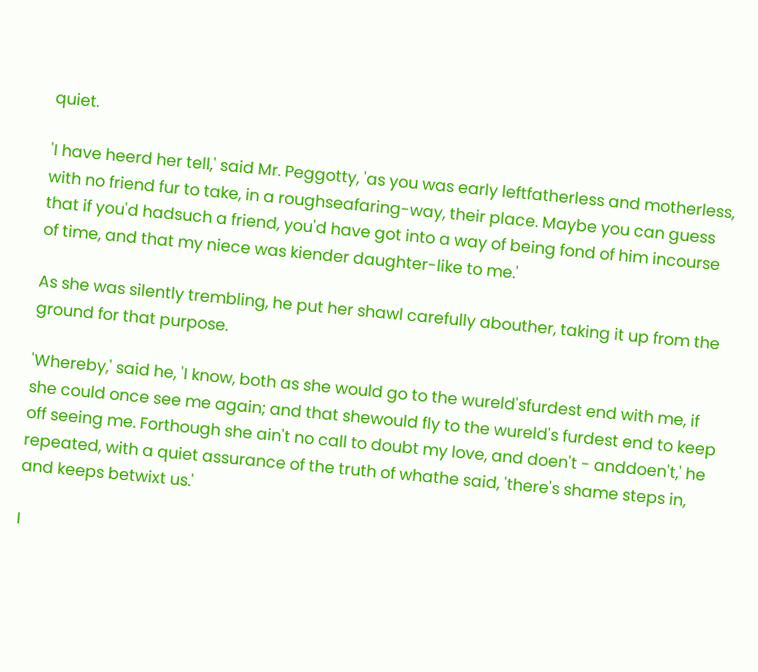quiet.

'I have heerd her tell,' said Mr. Peggotty, 'as you was early leftfatherless and motherless, with no friend fur to take, in a roughseafaring-way, their place. Maybe you can guess that if you'd hadsuch a friend, you'd have got into a way of being fond of him incourse of time, and that my niece was kiender daughter-like to me.'

As she was silently trembling, he put her shawl carefully abouther, taking it up from the ground for that purpose.

'Whereby,' said he, 'I know, both as she would go to the wureld'sfurdest end with me, if she could once see me again; and that shewould fly to the wureld's furdest end to keep off seeing me. Forthough she ain't no call to doubt my love, and doen't - anddoen't,' he repeated, with a quiet assurance of the truth of whathe said, 'there's shame steps in, and keeps betwixt us.'

I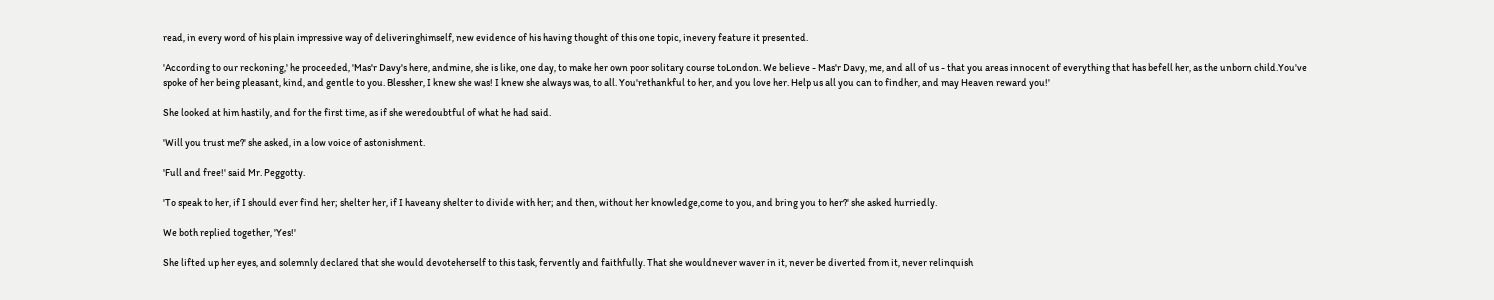read, in every word of his plain impressive way of deliveringhimself, new evidence of his having thought of this one topic, inevery feature it presented.

'According to our reckoning,' he proceeded, 'Mas'r Davy's here, andmine, she is like, one day, to make her own poor solitary course toLondon. We believe - Mas'r Davy, me, and all of us - that you areas innocent of everything that has befell her, as the unborn child.You've spoke of her being pleasant, kind, and gentle to you. Blessher, I knew she was! I knew she always was, to all. You'rethankful to her, and you love her. Help us all you can to findher, and may Heaven reward you!'

She looked at him hastily, and for the first time, as if she weredoubtful of what he had said.

'Will you trust me?' she asked, in a low voice of astonishment.

'Full and free!' said Mr. Peggotty.

'To speak to her, if I should ever find her; shelter her, if I haveany shelter to divide with her; and then, without her knowledge,come to you, and bring you to her?' she asked hurriedly.

We both replied together, 'Yes!'

She lifted up her eyes, and solemnly declared that she would devoteherself to this task, fervently and faithfully. That she wouldnever waver in it, never be diverted from it, never relinquish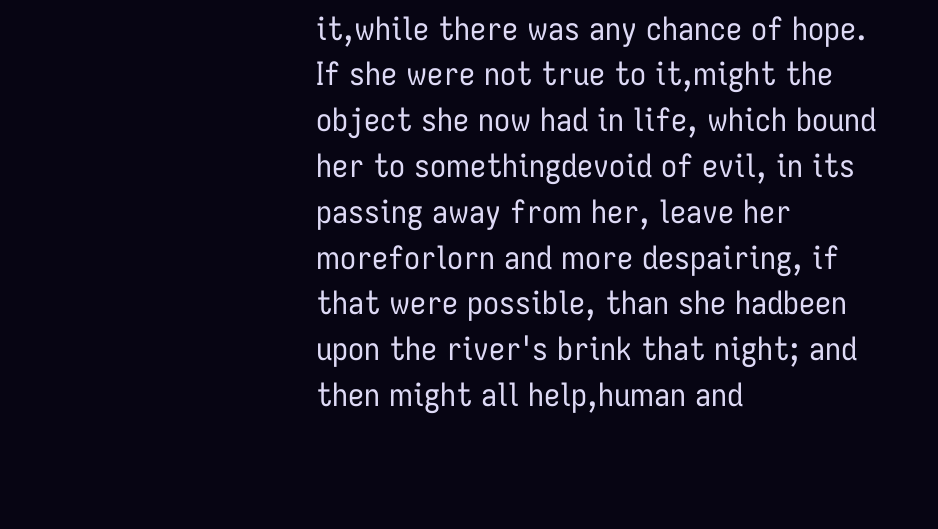it,while there was any chance of hope. If she were not true to it,might the object she now had in life, which bound her to somethingdevoid of evil, in its passing away from her, leave her moreforlorn and more despairing, if that were possible, than she hadbeen upon the river's brink that night; and then might all help,human and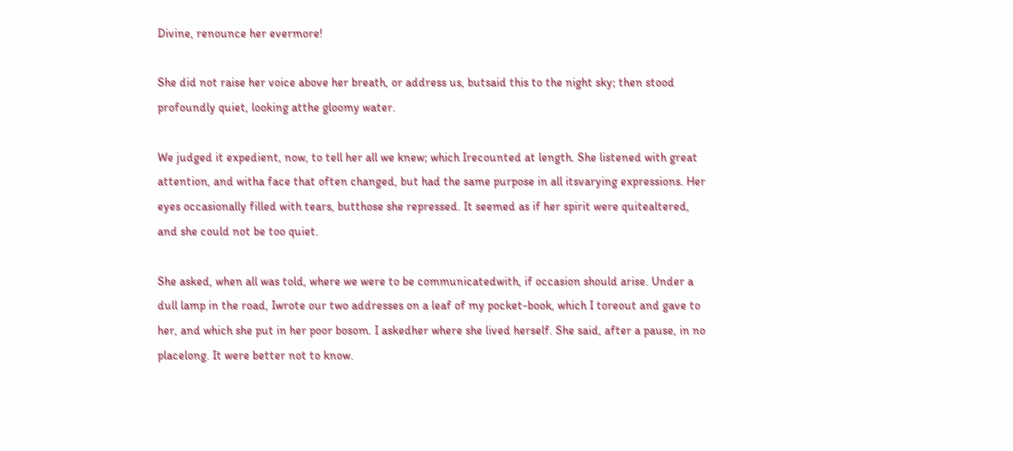Divine, renounce her evermore!

She did not raise her voice above her breath, or address us, butsaid this to the night sky; then stood profoundly quiet, looking atthe gloomy water.

We judged it expedient, now, to tell her all we knew; which Irecounted at length. She listened with great attention, and witha face that often changed, but had the same purpose in all itsvarying expressions. Her eyes occasionally filled with tears, butthose she repressed. It seemed as if her spirit were quitealtered, and she could not be too quiet.

She asked, when all was told, where we were to be communicatedwith, if occasion should arise. Under a dull lamp in the road, Iwrote our two addresses on a leaf of my pocket-book, which I toreout and gave to her, and which she put in her poor bosom. I askedher where she lived herself. She said, after a pause, in no placelong. It were better not to know.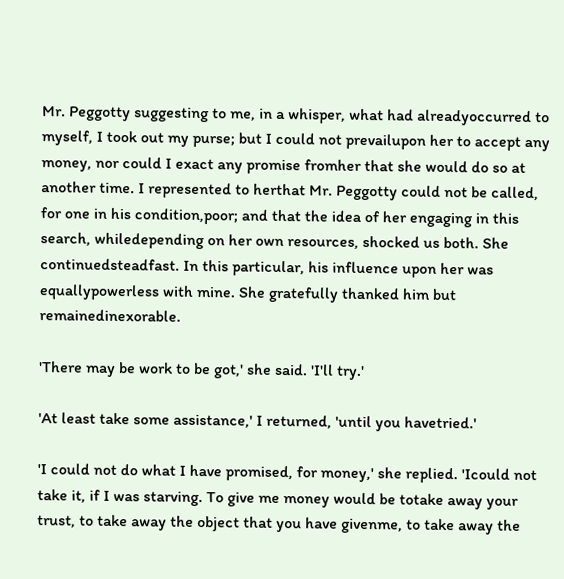Mr. Peggotty suggesting to me, in a whisper, what had alreadyoccurred to myself, I took out my purse; but I could not prevailupon her to accept any money, nor could I exact any promise fromher that she would do so at another time. I represented to herthat Mr. Peggotty could not be called, for one in his condition,poor; and that the idea of her engaging in this search, whiledepending on her own resources, shocked us both. She continuedsteadfast. In this particular, his influence upon her was equallypowerless with mine. She gratefully thanked him but remainedinexorable.

'There may be work to be got,' she said. 'I'll try.'

'At least take some assistance,' I returned, 'until you havetried.'

'I could not do what I have promised, for money,' she replied. 'Icould not take it, if I was starving. To give me money would be totake away your trust, to take away the object that you have givenme, to take away the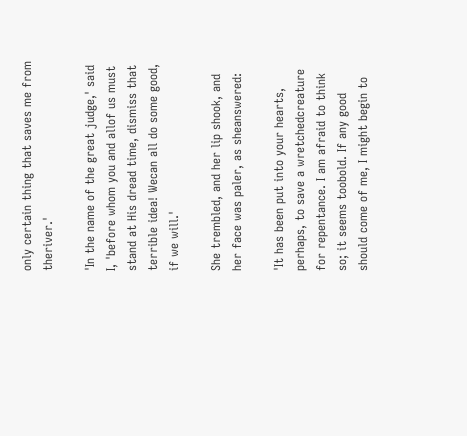only certain thing that saves me from theriver.'

'In the name of the great judge,' said I, 'before whom you and allof us must stand at His dread time, dismiss that terrible idea! Wecan all do some good, if we will.'

She trembled, and her lip shook, and her face was paler, as sheanswered:

'It has been put into your hearts, perhaps, to save a wretchedcreature for repentance. I am afraid to think so; it seems toobold. If any good should come of me, I might begin to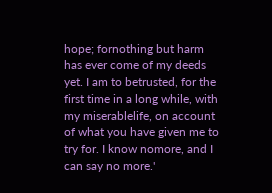hope; fornothing but harm has ever come of my deeds yet. I am to betrusted, for the first time in a long while, with my miserablelife, on account of what you have given me to try for. I know nomore, and I can say no more.'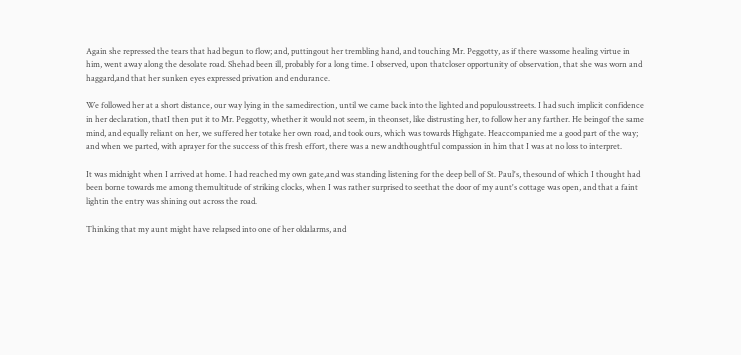Again she repressed the tears that had begun to flow; and, puttingout her trembling hand, and touching Mr. Peggotty, as if there wassome healing virtue in him, went away along the desolate road. Shehad been ill, probably for a long time. I observed, upon thatcloser opportunity of observation, that she was worn and haggard,and that her sunken eyes expressed privation and endurance.

We followed her at a short distance, our way lying in the samedirection, until we came back into the lighted and populousstreets. I had such implicit confidence in her declaration, thatI then put it to Mr. Peggotty, whether it would not seem, in theonset, like distrusting her, to follow her any farther. He beingof the same mind, and equally reliant on her, we suffered her totake her own road, and took ours, which was towards Highgate. Heaccompanied me a good part of the way; and when we parted, with aprayer for the success of this fresh effort, there was a new andthoughtful compassion in him that I was at no loss to interpret.

It was midnight when I arrived at home. I had reached my own gate,and was standing listening for the deep bell of St. Paul's, thesound of which I thought had been borne towards me among themultitude of striking clocks, when I was rather surprised to seethat the door of my aunt's cottage was open, and that a faint lightin the entry was shining out across the road.

Thinking that my aunt might have relapsed into one of her oldalarms, and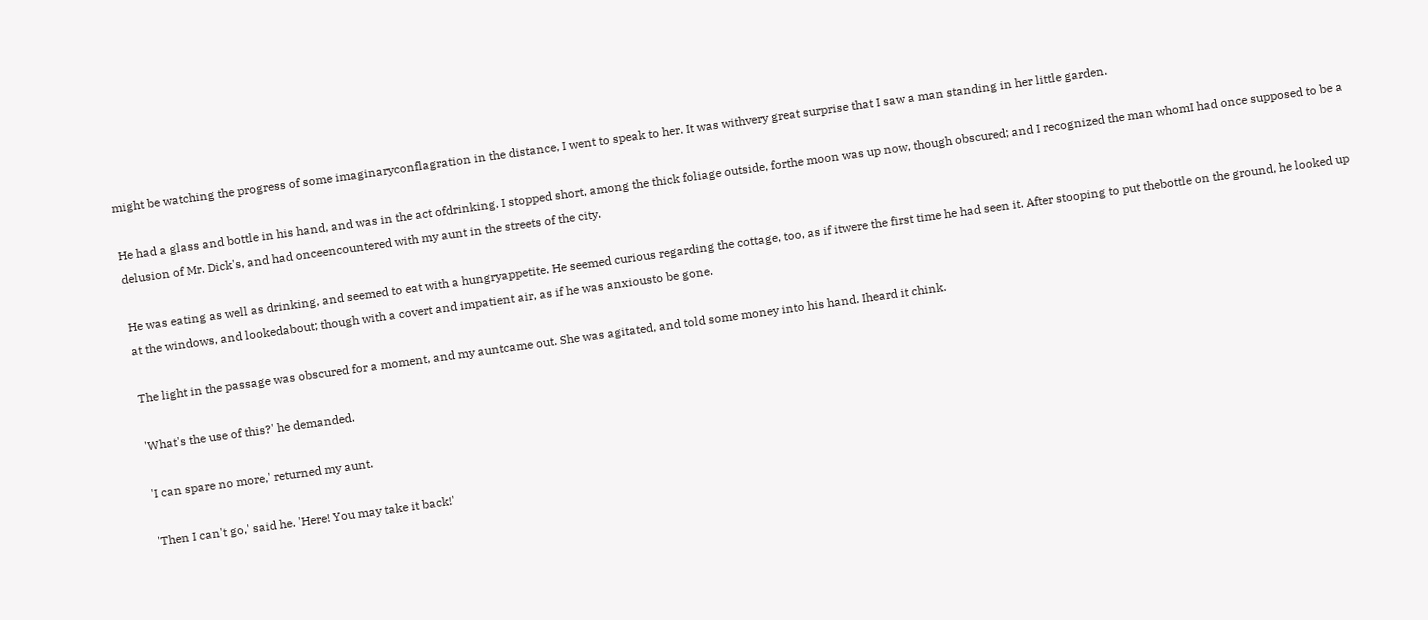might be watching the progress of some imaginaryconflagration in the distance, I went to speak to her. It was withvery great surprise that I saw a man standing in her little garden.

He had a glass and bottle in his hand, and was in the act ofdrinking. I stopped short, among the thick foliage outside, forthe moon was up now, though obscured; and I recognized the man whomI had once supposed to be a delusion of Mr. Dick's, and had onceencountered with my aunt in the streets of the city.

He was eating as well as drinking, and seemed to eat with a hungryappetite. He seemed curious regarding the cottage, too, as if itwere the first time he had seen it. After stooping to put thebottle on the ground, he looked up at the windows, and lookedabout; though with a covert and impatient air, as if he was anxiousto be gone.

The light in the passage was obscured for a moment, and my auntcame out. She was agitated, and told some money into his hand. Iheard it chink.

'What's the use of this?' he demanded.

'I can spare no more,' returned my aunt.

'Then I can't go,' said he. 'Here! You may take it back!'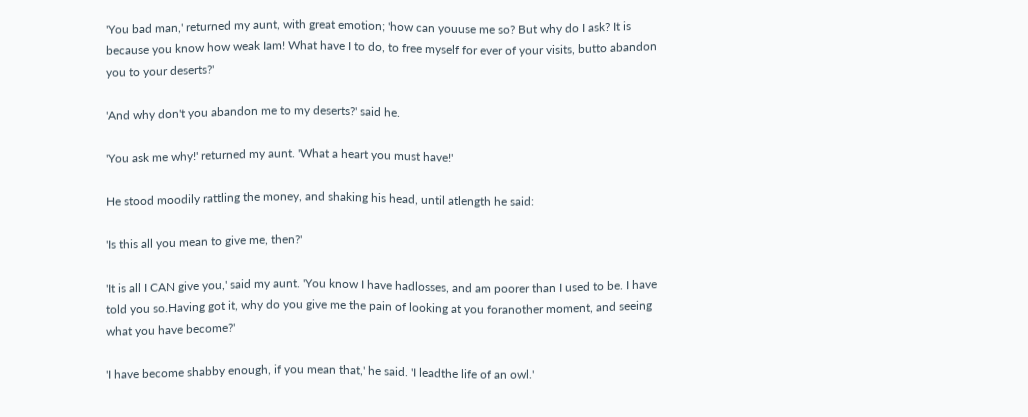'You bad man,' returned my aunt, with great emotion; 'how can youuse me so? But why do I ask? It is because you know how weak Iam! What have I to do, to free myself for ever of your visits, butto abandon you to your deserts?'

'And why don't you abandon me to my deserts?' said he.

'You ask me why!' returned my aunt. 'What a heart you must have!'

He stood moodily rattling the money, and shaking his head, until atlength he said:

'Is this all you mean to give me, then?'

'It is all I CAN give you,' said my aunt. 'You know I have hadlosses, and am poorer than I used to be. I have told you so.Having got it, why do you give me the pain of looking at you foranother moment, and seeing what you have become?'

'I have become shabby enough, if you mean that,' he said. 'I leadthe life of an owl.'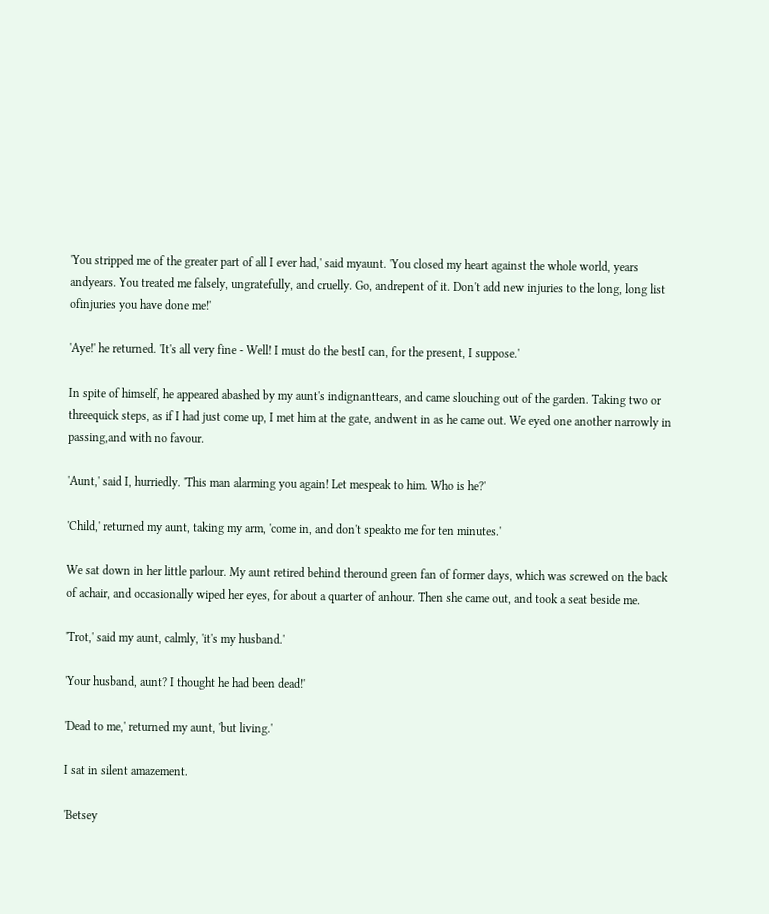'You stripped me of the greater part of all I ever had,' said myaunt. 'You closed my heart against the whole world, years andyears. You treated me falsely, ungratefully, and cruelly. Go, andrepent of it. Don't add new injuries to the long, long list ofinjuries you have done me!'

'Aye!' he returned. 'It's all very fine - Well! I must do the bestI can, for the present, I suppose.'

In spite of himself, he appeared abashed by my aunt's indignanttears, and came slouching out of the garden. Taking two or threequick steps, as if I had just come up, I met him at the gate, andwent in as he came out. We eyed one another narrowly in passing,and with no favour.

'Aunt,' said I, hurriedly. 'This man alarming you again! Let mespeak to him. Who is he?'

'Child,' returned my aunt, taking my arm, 'come in, and don't speakto me for ten minutes.'

We sat down in her little parlour. My aunt retired behind theround green fan of former days, which was screwed on the back of achair, and occasionally wiped her eyes, for about a quarter of anhour. Then she came out, and took a seat beside me.

'Trot,' said my aunt, calmly, 'it's my husband.'

'Your husband, aunt? I thought he had been dead!'

'Dead to me,' returned my aunt, 'but living.'

I sat in silent amazement.

'Betsey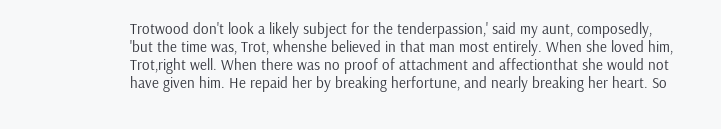Trotwood don't look a likely subject for the tenderpassion,' said my aunt, composedly, 'but the time was, Trot, whenshe believed in that man most entirely. When she loved him, Trot,right well. When there was no proof of attachment and affectionthat she would not have given him. He repaid her by breaking herfortune, and nearly breaking her heart. So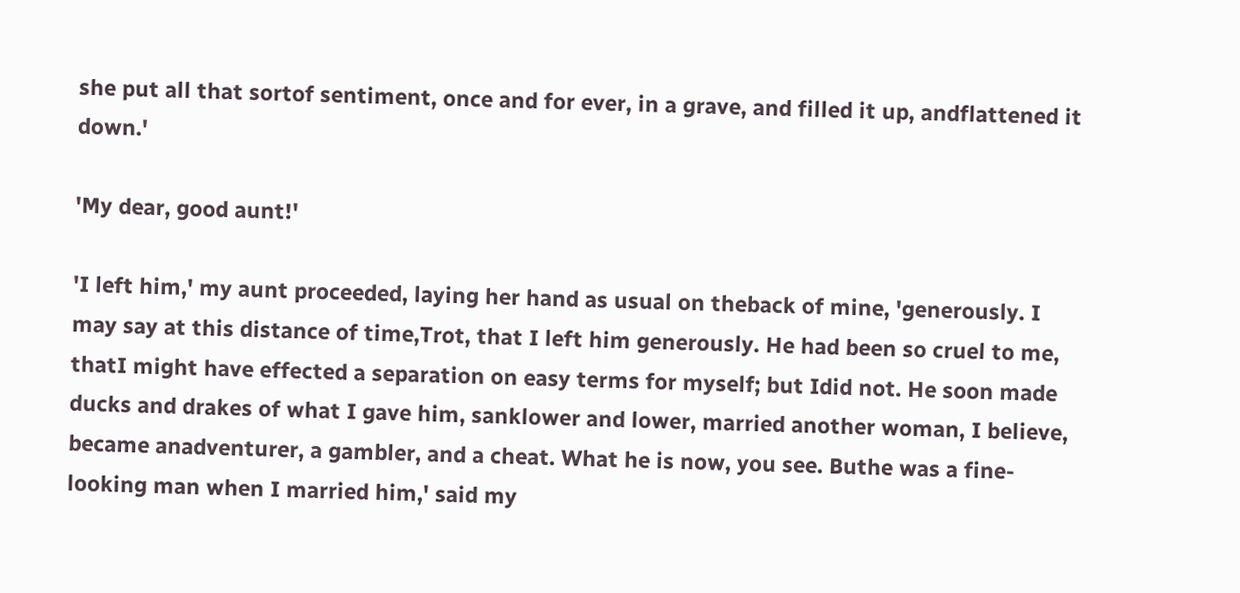she put all that sortof sentiment, once and for ever, in a grave, and filled it up, andflattened it down.'

'My dear, good aunt!'

'I left him,' my aunt proceeded, laying her hand as usual on theback of mine, 'generously. I may say at this distance of time,Trot, that I left him generously. He had been so cruel to me, thatI might have effected a separation on easy terms for myself; but Idid not. He soon made ducks and drakes of what I gave him, sanklower and lower, married another woman, I believe, became anadventurer, a gambler, and a cheat. What he is now, you see. Buthe was a fine-looking man when I married him,' said my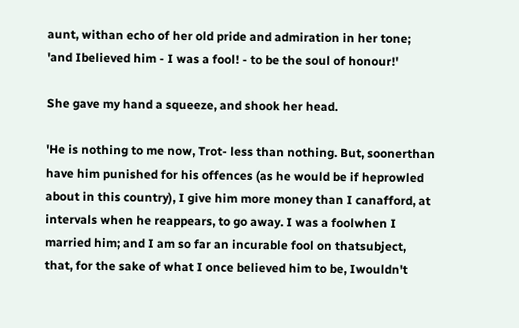aunt, withan echo of her old pride and admiration in her tone; 'and Ibelieved him - I was a fool! - to be the soul of honour!'

She gave my hand a squeeze, and shook her head.

'He is nothing to me now, Trot- less than nothing. But, soonerthan have him punished for his offences (as he would be if heprowled about in this country), I give him more money than I canafford, at intervals when he reappears, to go away. I was a foolwhen I married him; and I am so far an incurable fool on thatsubject, that, for the sake of what I once believed him to be, Iwouldn't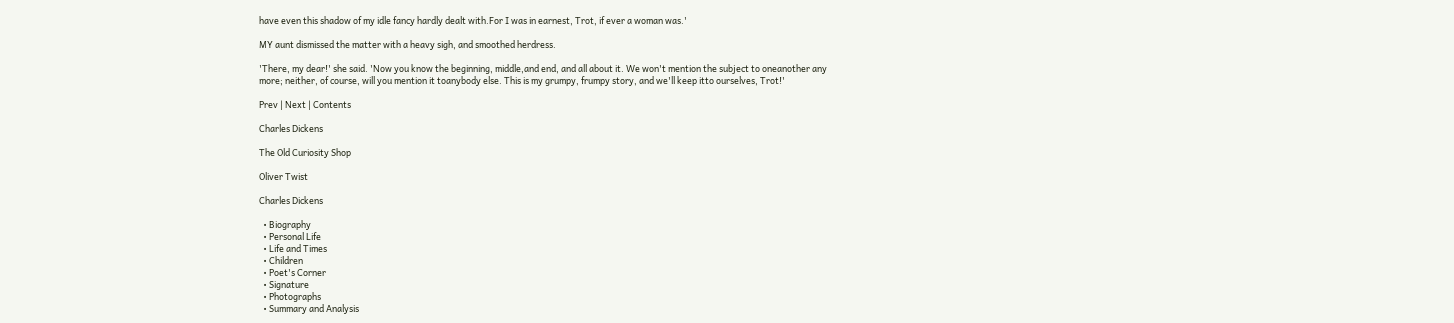have even this shadow of my idle fancy hardly dealt with.For I was in earnest, Trot, if ever a woman was.'

MY aunt dismissed the matter with a heavy sigh, and smoothed herdress.

'There, my dear!' she said. 'Now you know the beginning, middle,and end, and all about it. We won't mention the subject to oneanother any more; neither, of course, will you mention it toanybody else. This is my grumpy, frumpy story, and we'll keep itto ourselves, Trot!'

Prev | Next | Contents

Charles Dickens

The Old Curiosity Shop

Oliver Twist

Charles Dickens

  • Biography
  • Personal Life
  • Life and Times
  • Children
  • Poet's Corner
  • Signature
  • Photographs
  • Summary and Analysis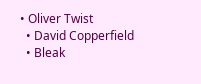• Oliver Twist
  • David Copperfield
  • Bleak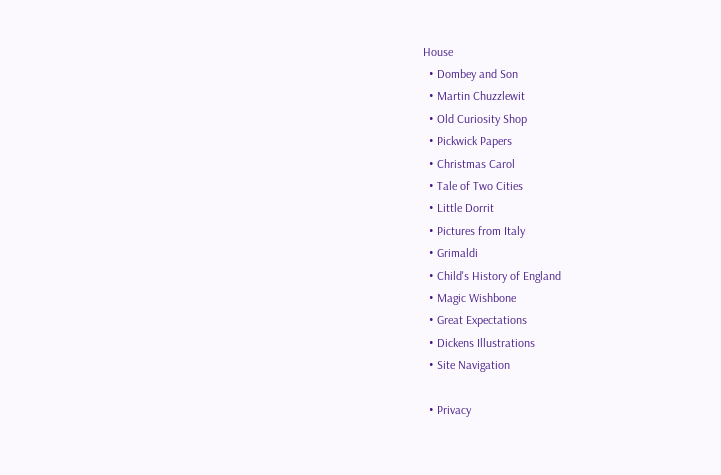House
  • Dombey and Son
  • Martin Chuzzlewit
  • Old Curiosity Shop
  • Pickwick Papers
  • Christmas Carol
  • Tale of Two Cities
  • Little Dorrit
  • Pictures from Italy
  • Grimaldi
  • Child's History of England
  • Magic Wishbone
  • Great Expectations
  • Dickens Illustrations
  • Site Navigation

  • Privacy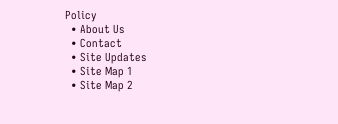Policy
  • About Us
  • Contact
  • Site Updates
  • Site Map 1
  • Site Map 2